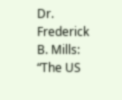Dr. Frederick B. Mills: “The US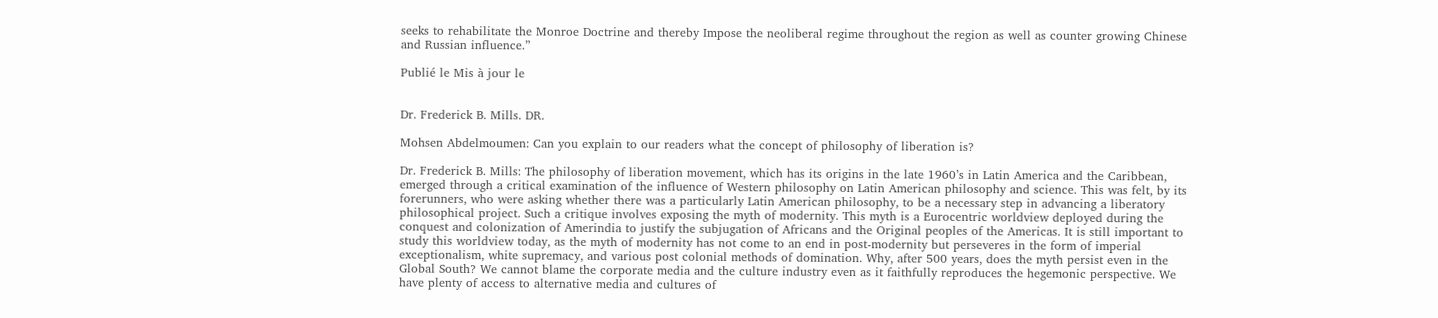seeks to rehabilitate the Monroe Doctrine and thereby Impose the neoliberal regime throughout the region as well as counter growing Chinese and Russian influence.”

Publié le Mis à jour le


Dr. Frederick B. Mills. DR.

Mohsen Abdelmoumen: Can you explain to our readers what the concept of philosophy of liberation is?

Dr. Frederick B. Mills: The philosophy of liberation movement, which has its origins in the late 1960’s in Latin America and the Caribbean, emerged through a critical examination of the influence of Western philosophy on Latin American philosophy and science. This was felt, by its forerunners, who were asking whether there was a particularly Latin American philosophy, to be a necessary step in advancing a liberatory philosophical project. Such a critique involves exposing the myth of modernity. This myth is a Eurocentric worldview deployed during the conquest and colonization of Amerindia to justify the subjugation of Africans and the Original peoples of the Americas. It is still important to study this worldview today, as the myth of modernity has not come to an end in post-modernity but perseveres in the form of imperial exceptionalism, white supremacy, and various post colonial methods of domination. Why, after 500 years, does the myth persist even in the Global South? We cannot blame the corporate media and the culture industry even as it faithfully reproduces the hegemonic perspective. We have plenty of access to alternative media and cultures of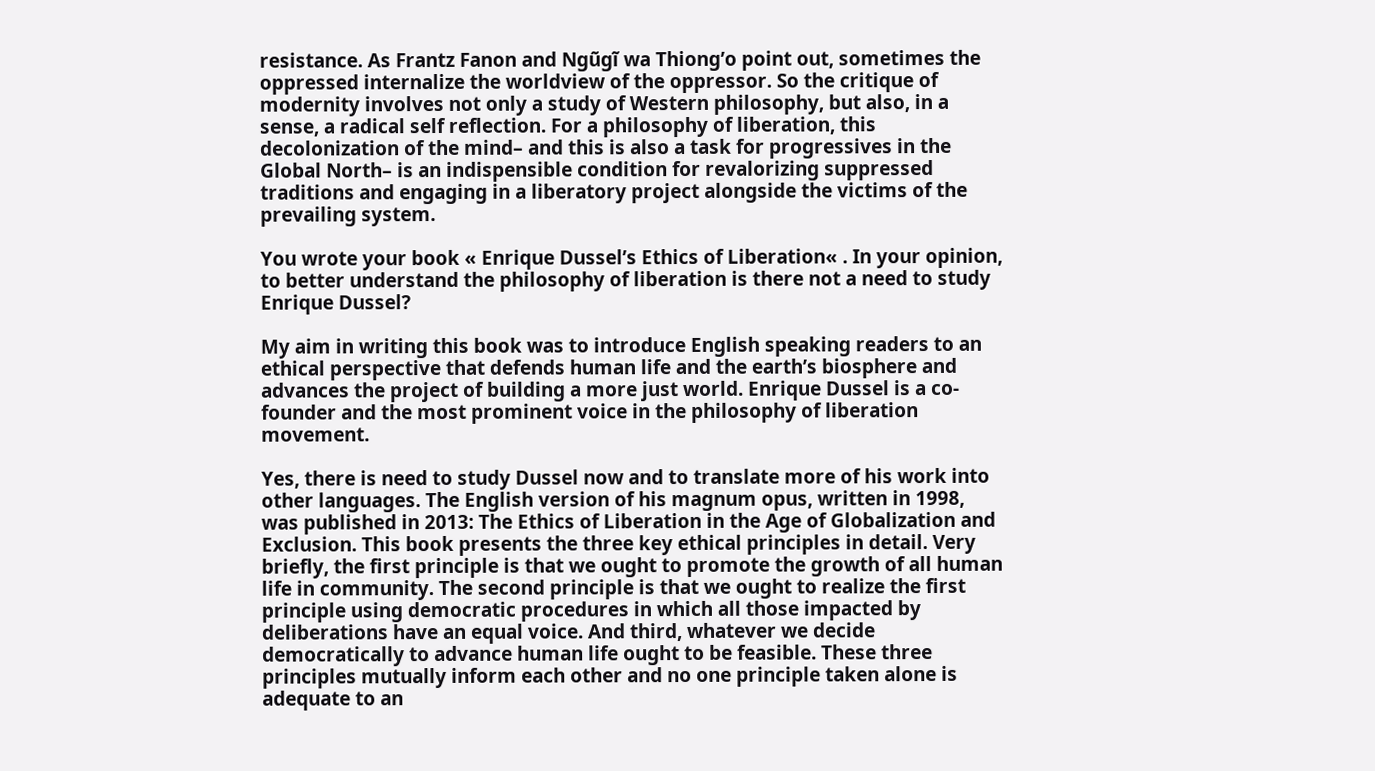resistance. As Frantz Fanon and Ngũgĩ wa Thiong’o point out, sometimes the oppressed internalize the worldview of the oppressor. So the critique of modernity involves not only a study of Western philosophy, but also, in a sense, a radical self reflection. For a philosophy of liberation, this decolonization of the mind– and this is also a task for progressives in the Global North– is an indispensible condition for revalorizing suppressed traditions and engaging in a liberatory project alongside the victims of the prevailing system.

You wrote your book « Enrique Dussel’s Ethics of Liberation« . In your opinion, to better understand the philosophy of liberation is there not a need to study Enrique Dussel?

My aim in writing this book was to introduce English speaking readers to an ethical perspective that defends human life and the earth’s biosphere and advances the project of building a more just world. Enrique Dussel is a co-founder and the most prominent voice in the philosophy of liberation movement.

Yes, there is need to study Dussel now and to translate more of his work into other languages. The English version of his magnum opus, written in 1998, was published in 2013: The Ethics of Liberation in the Age of Globalization and Exclusion. This book presents the three key ethical principles in detail. Very briefly, the first principle is that we ought to promote the growth of all human life in community. The second principle is that we ought to realize the first principle using democratic procedures in which all those impacted by deliberations have an equal voice. And third, whatever we decide democratically to advance human life ought to be feasible. These three principles mutually inform each other and no one principle taken alone is adequate to an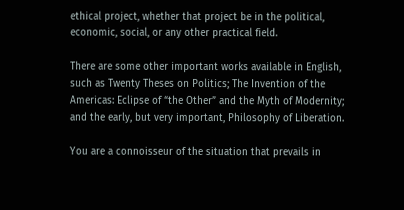ethical project, whether that project be in the political, economic, social, or any other practical field.

There are some other important works available in English, such as Twenty Theses on Politics; The Invention of the Americas: Eclipse of “the Other” and the Myth of Modernity; and the early, but very important, Philosophy of Liberation.

You are a connoisseur of the situation that prevails in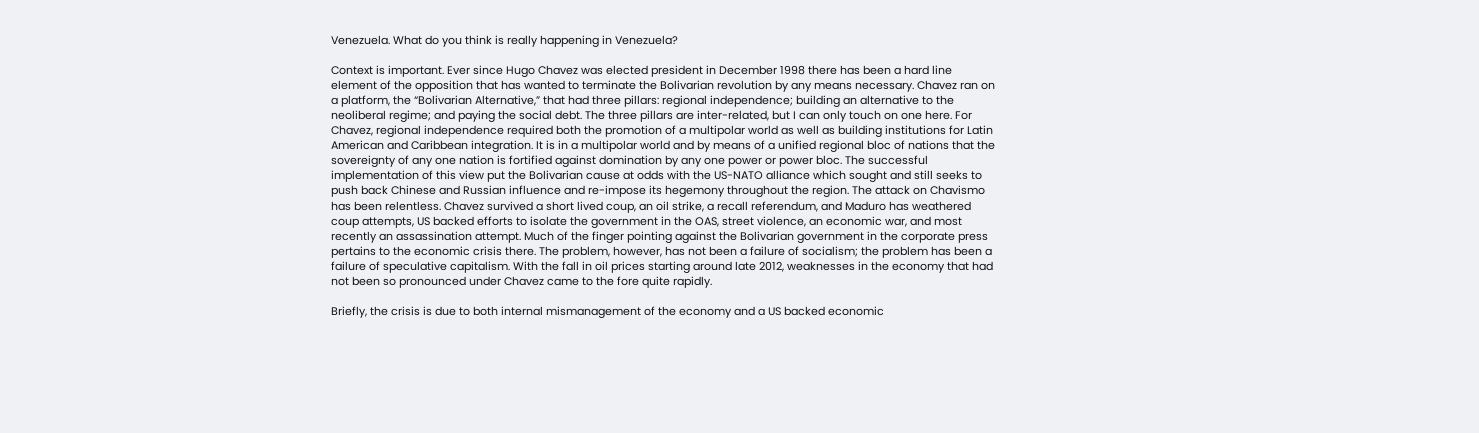Venezuela. What do you think is really happening in Venezuela?

Context is important. Ever since Hugo Chavez was elected president in December 1998 there has been a hard line element of the opposition that has wanted to terminate the Bolivarian revolution by any means necessary. Chavez ran on a platform, the “Bolivarian Alternative,” that had three pillars: regional independence; building an alternative to the neoliberal regime; and paying the social debt. The three pillars are inter-related, but I can only touch on one here. For Chavez, regional independence required both the promotion of a multipolar world as well as building institutions for Latin American and Caribbean integration. It is in a multipolar world and by means of a unified regional bloc of nations that the sovereignty of any one nation is fortified against domination by any one power or power bloc. The successful implementation of this view put the Bolivarian cause at odds with the US-NATO alliance which sought and still seeks to push back Chinese and Russian influence and re-impose its hegemony throughout the region. The attack on Chavismo has been relentless. Chavez survived a short lived coup, an oil strike, a recall referendum, and Maduro has weathered coup attempts, US backed efforts to isolate the government in the OAS, street violence, an economic war, and most recently an assassination attempt. Much of the finger pointing against the Bolivarian government in the corporate press pertains to the economic crisis there. The problem, however, has not been a failure of socialism; the problem has been a failure of speculative capitalism. With the fall in oil prices starting around late 2012, weaknesses in the economy that had not been so pronounced under Chavez came to the fore quite rapidly.

Briefly, the crisis is due to both internal mismanagement of the economy and a US backed economic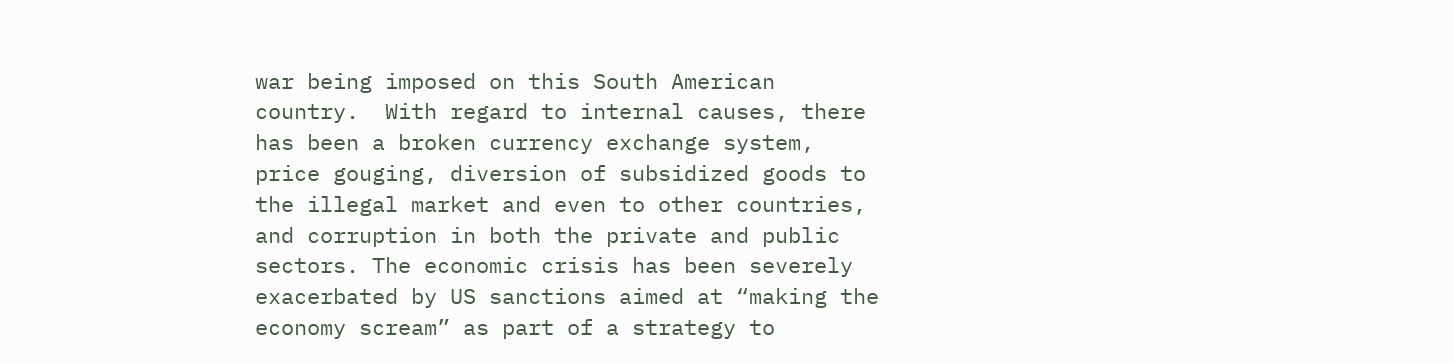war being imposed on this South American country.  With regard to internal causes, there has been a broken currency exchange system, price gouging, diversion of subsidized goods to the illegal market and even to other countries, and corruption in both the private and public sectors. The economic crisis has been severely exacerbated by US sanctions aimed at “making the economy scream” as part of a strategy to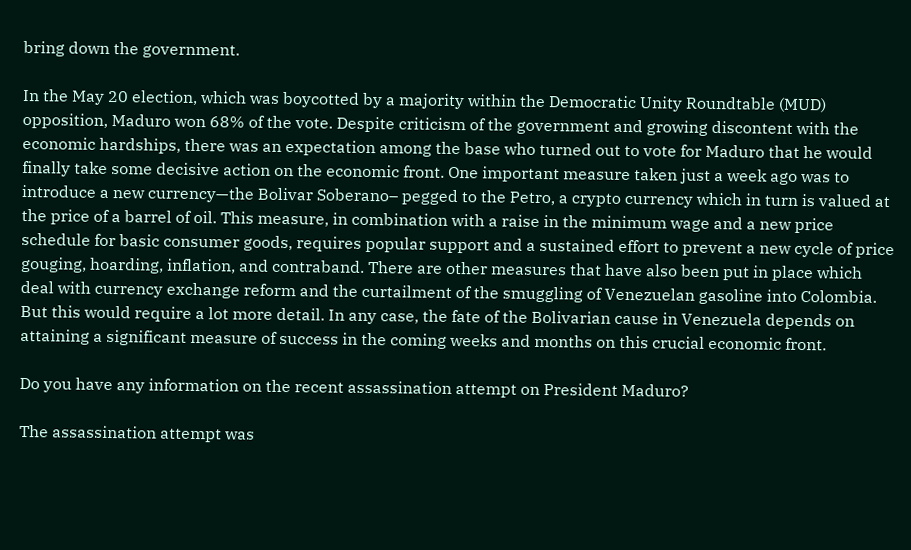bring down the government.

In the May 20 election, which was boycotted by a majority within the Democratic Unity Roundtable (MUD) opposition, Maduro won 68% of the vote. Despite criticism of the government and growing discontent with the economic hardships, there was an expectation among the base who turned out to vote for Maduro that he would finally take some decisive action on the economic front. One important measure taken just a week ago was to introduce a new currency—the Bolivar Soberano– pegged to the Petro, a crypto currency which in turn is valued at the price of a barrel of oil. This measure, in combination with a raise in the minimum wage and a new price schedule for basic consumer goods, requires popular support and a sustained effort to prevent a new cycle of price gouging, hoarding, inflation, and contraband. There are other measures that have also been put in place which deal with currency exchange reform and the curtailment of the smuggling of Venezuelan gasoline into Colombia.  But this would require a lot more detail. In any case, the fate of the Bolivarian cause in Venezuela depends on attaining a significant measure of success in the coming weeks and months on this crucial economic front.

Do you have any information on the recent assassination attempt on President Maduro?

The assassination attempt was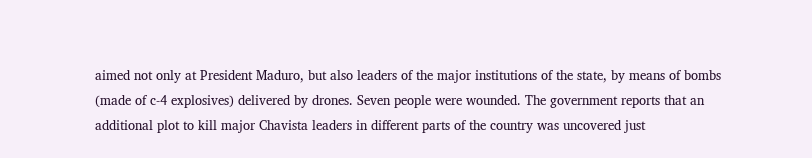aimed not only at President Maduro, but also leaders of the major institutions of the state, by means of bombs (made of c-4 explosives) delivered by drones. Seven people were wounded. The government reports that an additional plot to kill major Chavista leaders in different parts of the country was uncovered just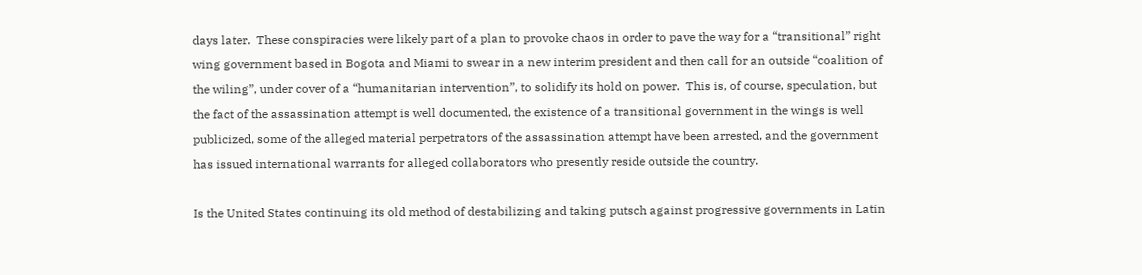days later.  These conspiracies were likely part of a plan to provoke chaos in order to pave the way for a “transitional” right wing government based in Bogota and Miami to swear in a new interim president and then call for an outside “coalition of the wiling”, under cover of a “humanitarian intervention”, to solidify its hold on power.  This is, of course, speculation, but the fact of the assassination attempt is well documented, the existence of a transitional government in the wings is well publicized, some of the alleged material perpetrators of the assassination attempt have been arrested, and the government has issued international warrants for alleged collaborators who presently reside outside the country.

Is the United States continuing its old method of destabilizing and taking putsch against progressive governments in Latin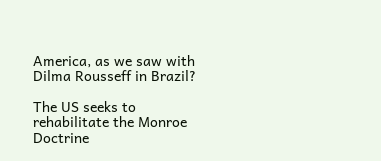America, as we saw with Dilma Rousseff in Brazil?

The US seeks to rehabilitate the Monroe Doctrine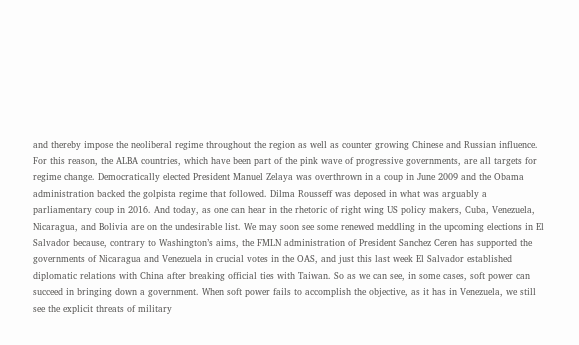and thereby impose the neoliberal regime throughout the region as well as counter growing Chinese and Russian influence. For this reason, the ALBA countries, which have been part of the pink wave of progressive governments, are all targets for regime change. Democratically elected President Manuel Zelaya was overthrown in a coup in June 2009 and the Obama administration backed the golpista regime that followed. Dilma Rousseff was deposed in what was arguably a parliamentary coup in 2016. And today, as one can hear in the rhetoric of right wing US policy makers, Cuba, Venezuela, Nicaragua, and Bolivia are on the undesirable list. We may soon see some renewed meddling in the upcoming elections in El Salvador because, contrary to Washington’s aims, the FMLN administration of President Sanchez Ceren has supported the governments of Nicaragua and Venezuela in crucial votes in the OAS, and just this last week El Salvador established diplomatic relations with China after breaking official ties with Taiwan. So as we can see, in some cases, soft power can succeed in bringing down a government. When soft power fails to accomplish the objective, as it has in Venezuela, we still see the explicit threats of military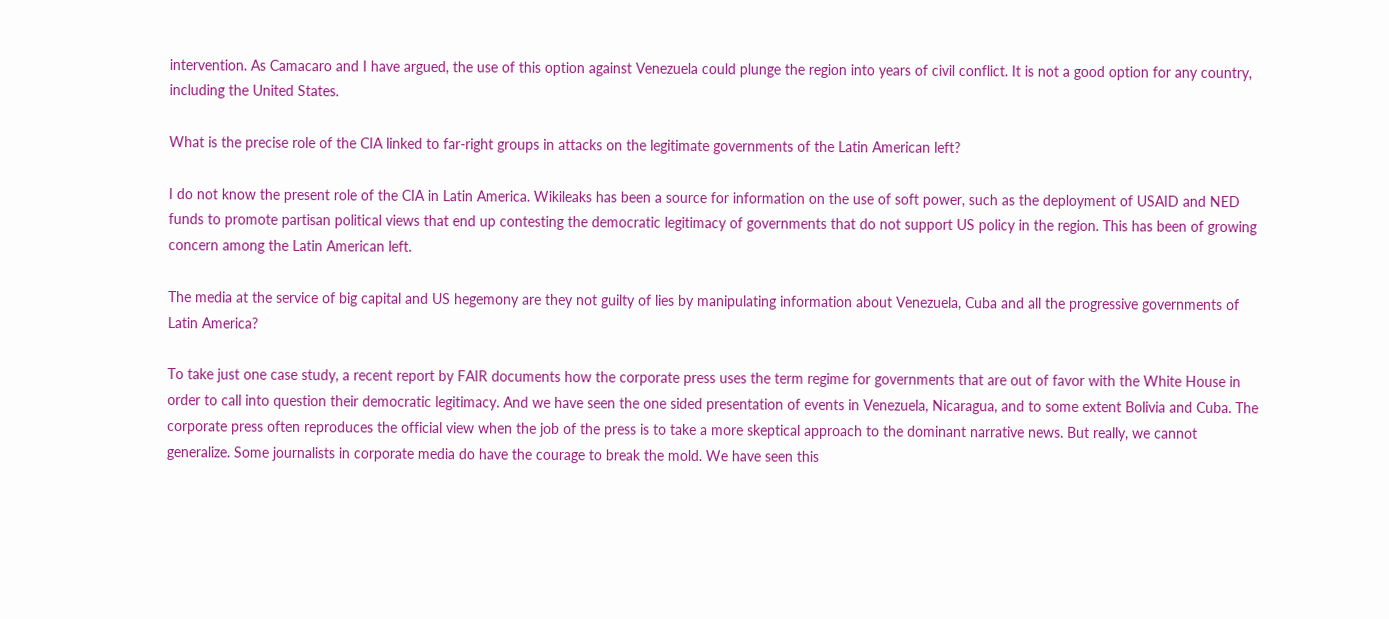intervention. As Camacaro and I have argued, the use of this option against Venezuela could plunge the region into years of civil conflict. It is not a good option for any country, including the United States.

What is the precise role of the CIA linked to far-right groups in attacks on the legitimate governments of the Latin American left?

I do not know the present role of the CIA in Latin America. Wikileaks has been a source for information on the use of soft power, such as the deployment of USAID and NED funds to promote partisan political views that end up contesting the democratic legitimacy of governments that do not support US policy in the region. This has been of growing concern among the Latin American left.

The media at the service of big capital and US hegemony are they not guilty of lies by manipulating information about Venezuela, Cuba and all the progressive governments of Latin America?

To take just one case study, a recent report by FAIR documents how the corporate press uses the term regime for governments that are out of favor with the White House in order to call into question their democratic legitimacy. And we have seen the one sided presentation of events in Venezuela, Nicaragua, and to some extent Bolivia and Cuba. The corporate press often reproduces the official view when the job of the press is to take a more skeptical approach to the dominant narrative news. But really, we cannot generalize. Some journalists in corporate media do have the courage to break the mold. We have seen this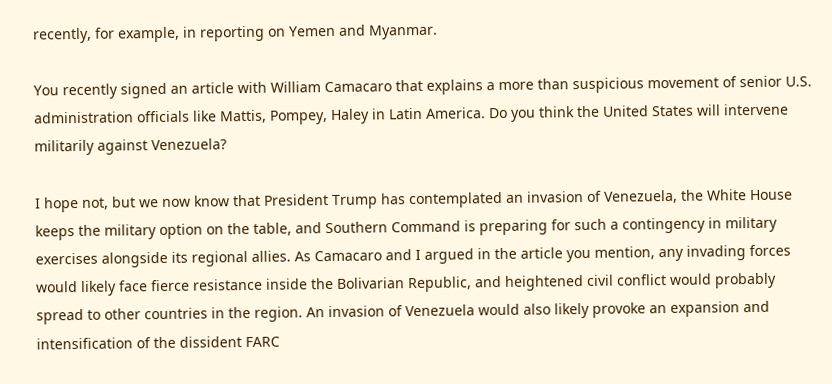recently, for example, in reporting on Yemen and Myanmar.

You recently signed an article with William Camacaro that explains a more than suspicious movement of senior U.S. administration officials like Mattis, Pompey, Haley in Latin America. Do you think the United States will intervene militarily against Venezuela?

I hope not, but we now know that President Trump has contemplated an invasion of Venezuela, the White House keeps the military option on the table, and Southern Command is preparing for such a contingency in military exercises alongside its regional allies. As Camacaro and I argued in the article you mention, any invading forces would likely face fierce resistance inside the Bolivarian Republic, and heightened civil conflict would probably spread to other countries in the region. An invasion of Venezuela would also likely provoke an expansion and intensification of the dissident FARC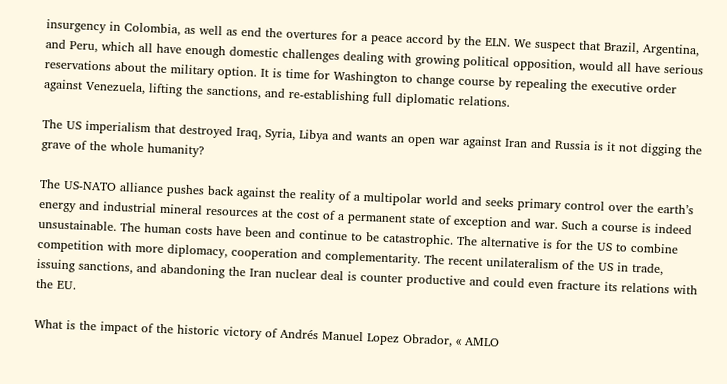insurgency in Colombia, as well as end the overtures for a peace accord by the ELN. We suspect that Brazil, Argentina, and Peru, which all have enough domestic challenges dealing with growing political opposition, would all have serious reservations about the military option. It is time for Washington to change course by repealing the executive order against Venezuela, lifting the sanctions, and re-establishing full diplomatic relations.

The US imperialism that destroyed Iraq, Syria, Libya and wants an open war against Iran and Russia is it not digging the grave of the whole humanity?

The US-NATO alliance pushes back against the reality of a multipolar world and seeks primary control over the earth’s energy and industrial mineral resources at the cost of a permanent state of exception and war. Such a course is indeed unsustainable. The human costs have been and continue to be catastrophic. The alternative is for the US to combine competition with more diplomacy, cooperation and complementarity. The recent unilateralism of the US in trade, issuing sanctions, and abandoning the Iran nuclear deal is counter productive and could even fracture its relations with the EU.

What is the impact of the historic victory of Andrés Manuel Lopez Obrador, « AMLO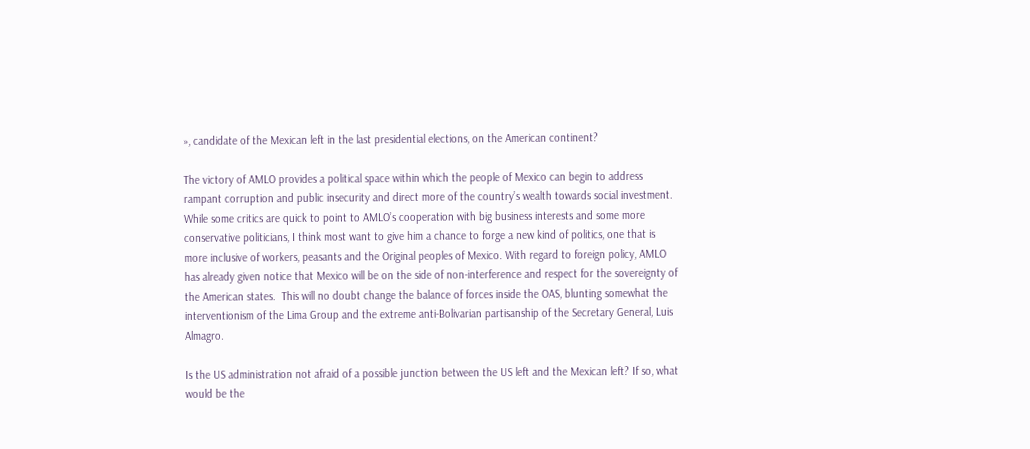», candidate of the Mexican left in the last presidential elections, on the American continent?

The victory of AMLO provides a political space within which the people of Mexico can begin to address rampant corruption and public insecurity and direct more of the country’s wealth towards social investment. While some critics are quick to point to AMLO’s cooperation with big business interests and some more conservative politicians, I think most want to give him a chance to forge a new kind of politics, one that is more inclusive of workers, peasants and the Original peoples of Mexico. With regard to foreign policy, AMLO has already given notice that Mexico will be on the side of non-interference and respect for the sovereignty of the American states.  This will no doubt change the balance of forces inside the OAS, blunting somewhat the interventionism of the Lima Group and the extreme anti-Bolivarian partisanship of the Secretary General, Luis Almagro.

Is the US administration not afraid of a possible junction between the US left and the Mexican left? If so, what would be the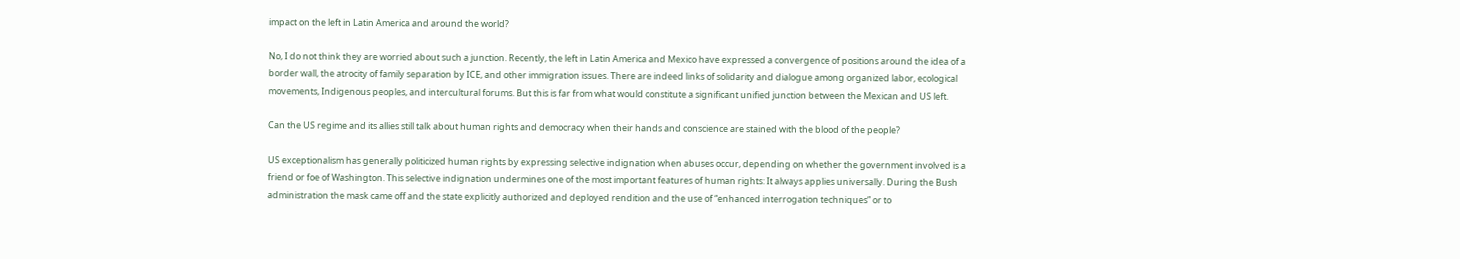impact on the left in Latin America and around the world?

No, I do not think they are worried about such a junction. Recently, the left in Latin America and Mexico have expressed a convergence of positions around the idea of a border wall, the atrocity of family separation by ICE, and other immigration issues. There are indeed links of solidarity and dialogue among organized labor, ecological movements, Indigenous peoples, and intercultural forums. But this is far from what would constitute a significant unified junction between the Mexican and US left.

Can the US regime and its allies still talk about human rights and democracy when their hands and conscience are stained with the blood of the people?

US exceptionalism has generally politicized human rights by expressing selective indignation when abuses occur, depending on whether the government involved is a friend or foe of Washington. This selective indignation undermines one of the most important features of human rights: It always applies universally. During the Bush administration the mask came off and the state explicitly authorized and deployed rendition and the use of “enhanced interrogation techniques” or to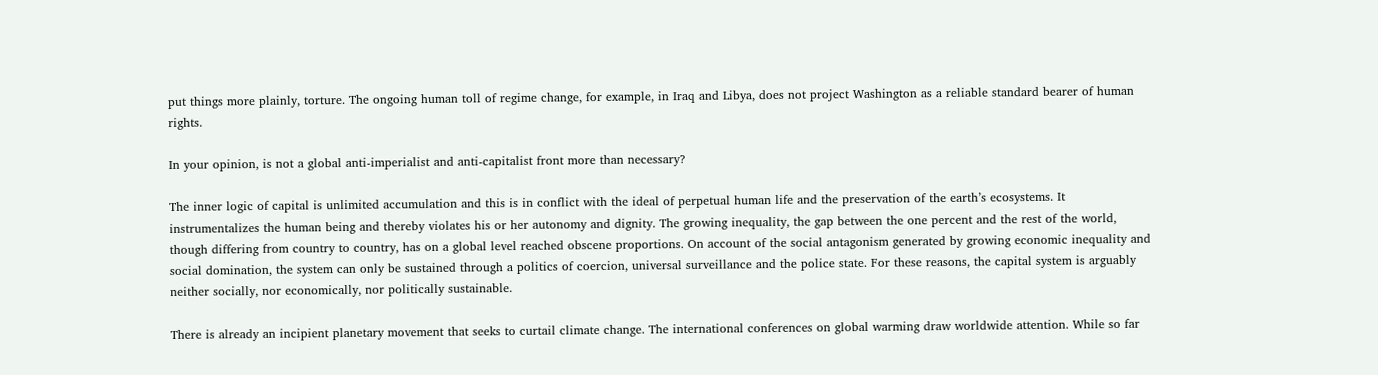put things more plainly, torture. The ongoing human toll of regime change, for example, in Iraq and Libya, does not project Washington as a reliable standard bearer of human rights.

In your opinion, is not a global anti-imperialist and anti-capitalist front more than necessary?

The inner logic of capital is unlimited accumulation and this is in conflict with the ideal of perpetual human life and the preservation of the earth’s ecosystems. It instrumentalizes the human being and thereby violates his or her autonomy and dignity. The growing inequality, the gap between the one percent and the rest of the world, though differing from country to country, has on a global level reached obscene proportions. On account of the social antagonism generated by growing economic inequality and social domination, the system can only be sustained through a politics of coercion, universal surveillance and the police state. For these reasons, the capital system is arguably neither socially, nor economically, nor politically sustainable.

There is already an incipient planetary movement that seeks to curtail climate change. The international conferences on global warming draw worldwide attention. While so far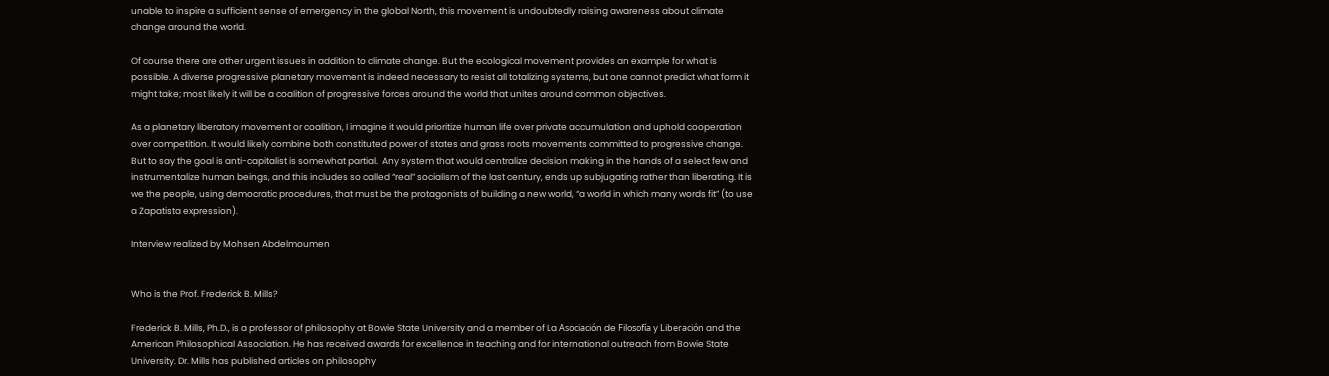unable to inspire a sufficient sense of emergency in the global North, this movement is undoubtedly raising awareness about climate change around the world.

Of course there are other urgent issues in addition to climate change. But the ecological movement provides an example for what is possible. A diverse progressive planetary movement is indeed necessary to resist all totalizing systems, but one cannot predict what form it might take; most likely it will be a coalition of progressive forces around the world that unites around common objectives.

As a planetary liberatory movement or coalition, I imagine it would prioritize human life over private accumulation and uphold cooperation over competition. It would likely combine both constituted power of states and grass roots movements committed to progressive change. But to say the goal is anti-capitalist is somewhat partial.  Any system that would centralize decision making in the hands of a select few and instrumentalize human beings, and this includes so called “real” socialism of the last century, ends up subjugating rather than liberating. It is we the people, using democratic procedures, that must be the protagonists of building a new world, “a world in which many words fit” (to use a Zapatista expression).

Interview realized by Mohsen Abdelmoumen


Who is the Prof. Frederick B. Mills?

Frederick B. Mills, Ph.D., is a professor of philosophy at Bowie State University and a member of La Asociación de Filosofía y Liberación and the American Philosophical Association. He has received awards for excellence in teaching and for international outreach from Bowie State University. Dr. Mills has published articles on philosophy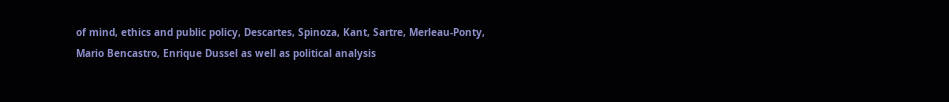of mind, ethics and public policy, Descartes, Spinoza, Kant, Sartre, Merleau-Ponty, Mario Bencastro, Enrique Dussel as well as political analysis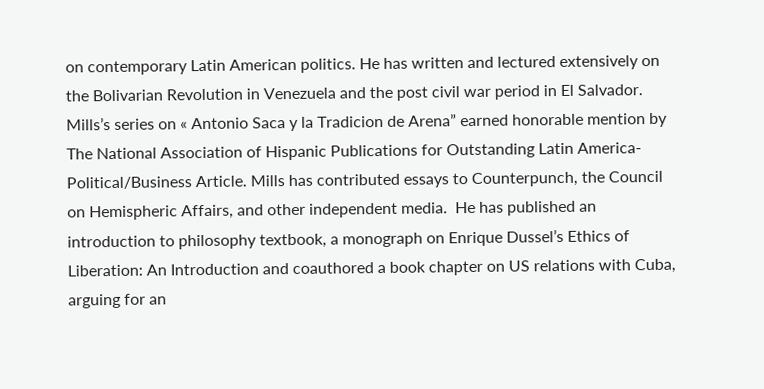on contemporary Latin American politics. He has written and lectured extensively on the Bolivarian Revolution in Venezuela and the post civil war period in El Salvador. Mills’s series on « Antonio Saca y la Tradicion de Arena” earned honorable mention by The National Association of Hispanic Publications for Outstanding Latin America-Political/Business Article. Mills has contributed essays to Counterpunch, the Council on Hemispheric Affairs, and other independent media.  He has published an introduction to philosophy textbook, a monograph on Enrique Dussel’s Ethics of Liberation: An Introduction and coauthored a book chapter on US relations with Cuba, arguing for an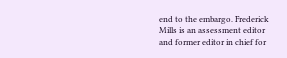end to the embargo. Frederick Mills is an assessment editor and former editor in chief for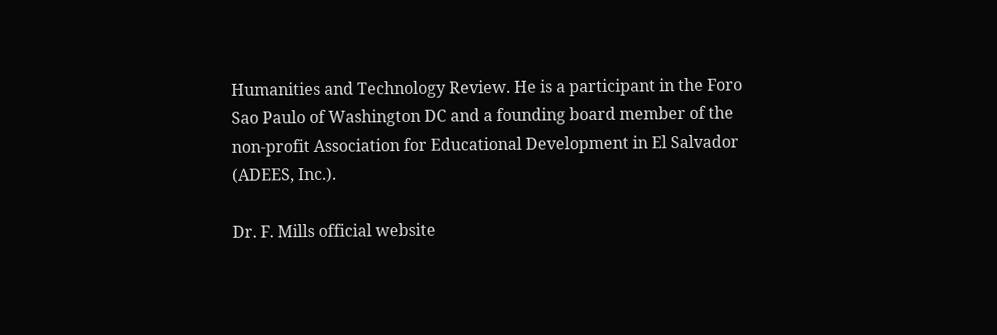Humanities and Technology Review. He is a participant in the Foro Sao Paulo of Washington DC and a founding board member of the non-profit Association for Educational Development in El Salvador (ADEES, Inc.).

Dr. F. Mills official website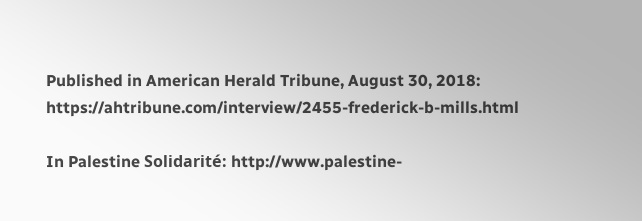Published in American Herald Tribune, August 30, 2018:  https://ahtribune.com/interview/2455-frederick-b-mills.html

In Palestine Solidarité: http://www.palestine-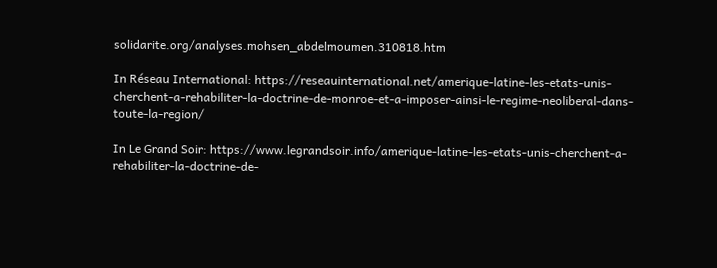solidarite.org/analyses.mohsen_abdelmoumen.310818.htm

In Réseau International: https://reseauinternational.net/amerique-latine-les-etats-unis-cherchent-a-rehabiliter-la-doctrine-de-monroe-et-a-imposer-ainsi-le-regime-neoliberal-dans-toute-la-region/

In Le Grand Soir: https://www.legrandsoir.info/amerique-latine-les-etats-unis-cherchent-a-rehabiliter-la-doctrine-de-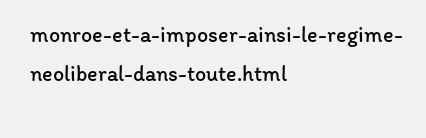monroe-et-a-imposer-ainsi-le-regime-neoliberal-dans-toute.html